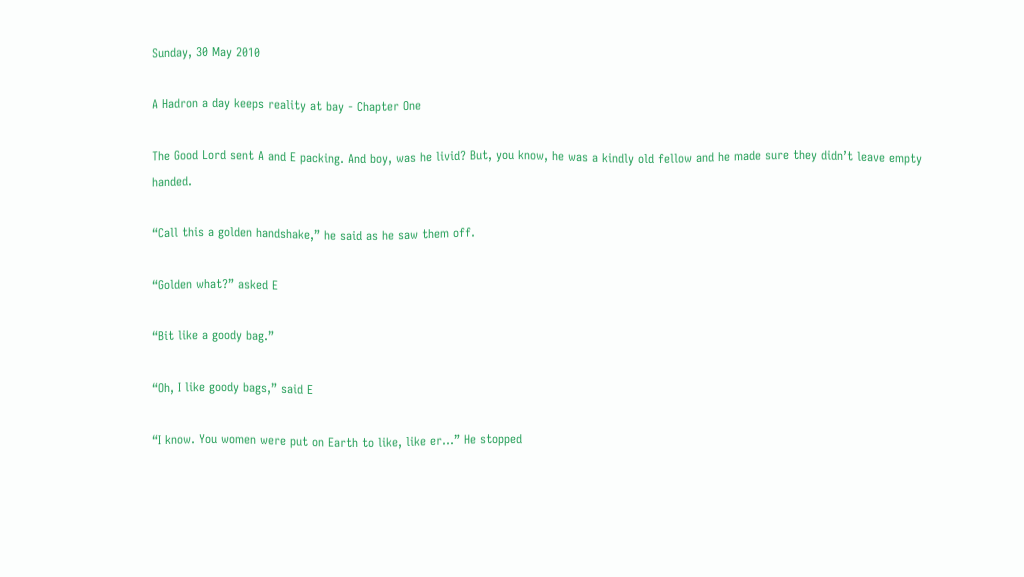Sunday, 30 May 2010

A Hadron a day keeps reality at bay - Chapter One

The Good Lord sent A and E packing. And boy, was he livid? But, you know, he was a kindly old fellow and he made sure they didn’t leave empty handed.

“Call this a golden handshake,” he said as he saw them off.

“Golden what?” asked E

“Bit like a goody bag.”

“Oh, I like goody bags,” said E

“I know. You women were put on Earth to like, like er...” He stopped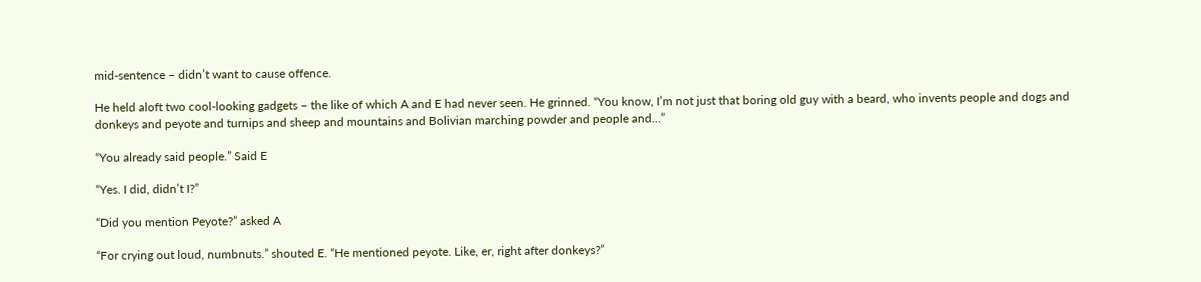mid-sentence – didn’t want to cause offence.

He held aloft two cool-looking gadgets – the like of which A and E had never seen. He grinned. “You know, I’m not just that boring old guy with a beard, who invents people and dogs and donkeys and peyote and turnips and sheep and mountains and Bolivian marching powder and people and...”

“You already said people.” Said E

“Yes. I did, didn’t I?”

“Did you mention Peyote?” asked A

“For crying out loud, numbnuts.” shouted E. “He mentioned peyote. Like, er, right after donkeys?”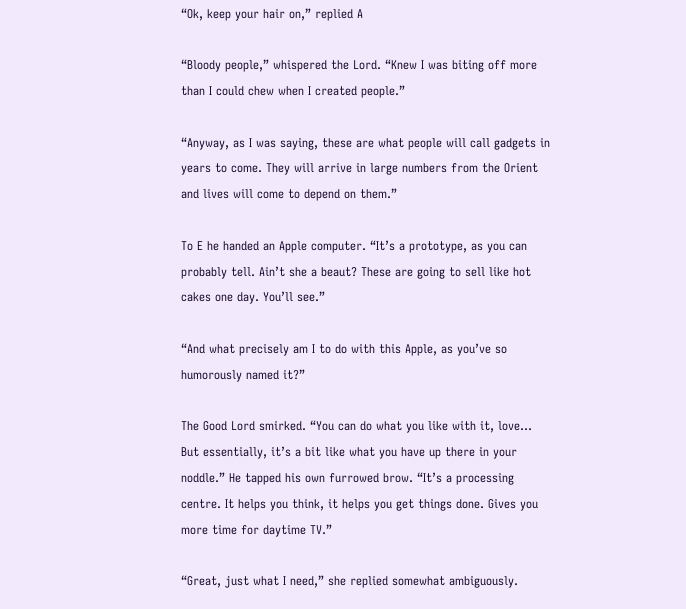“Ok, keep your hair on,” replied A

“Bloody people,” whispered the Lord. “Knew I was biting off more than I could chew when I created people.”

“Anyway, as I was saying, these are what people will call gadgets in years to come. They will arrive in large numbers from the Orient and lives will come to depend on them.”

To E he handed an Apple computer. “It’s a prototype, as you can probably tell. Ain’t she a beaut? These are going to sell like hot cakes one day. You’ll see.”

“And what precisely am I to do with this Apple, as you’ve so humorously named it?”

The Good Lord smirked. “You can do what you like with it, love... But essentially, it’s a bit like what you have up there in your noddle.” He tapped his own furrowed brow. “It’s a processing centre. It helps you think, it helps you get things done. Gives you more time for daytime TV.”

“Great, just what I need,” she replied somewhat ambiguously.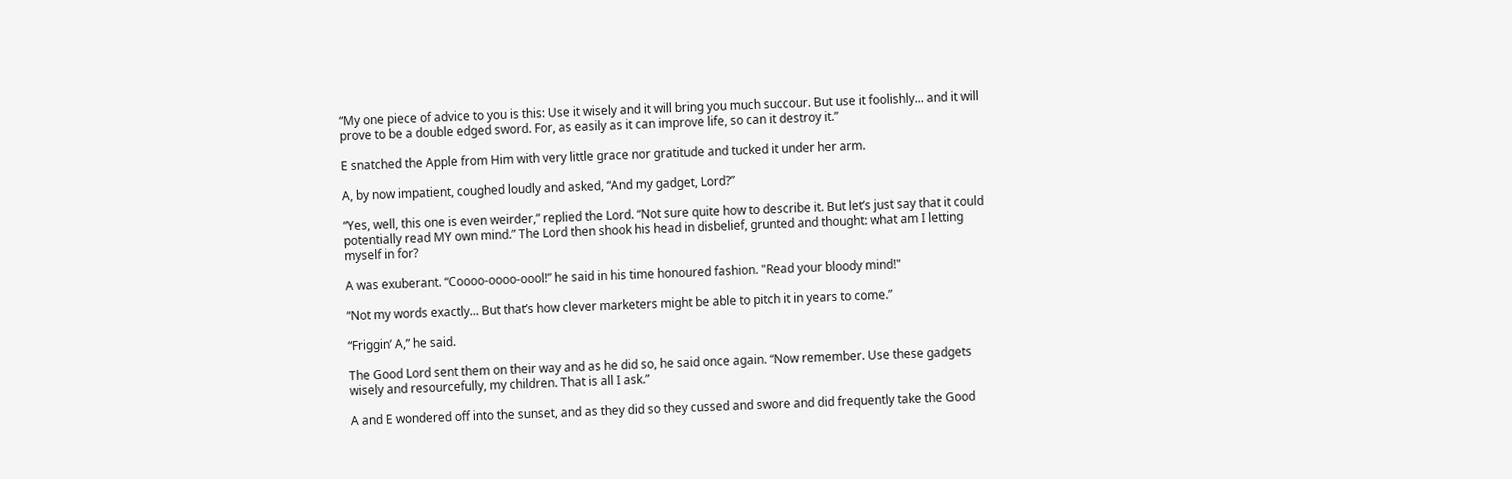“My one piece of advice to you is this: Use it wisely and it will bring you much succour. But use it foolishly... and it will prove to be a double edged sword. For, as easily as it can improve life, so can it destroy it.”

E snatched the Apple from Him with very little grace nor gratitude and tucked it under her arm.

A, by now impatient, coughed loudly and asked, “And my gadget, Lord?”

“Yes, well, this one is even weirder,” replied the Lord. “Not sure quite how to describe it. But let’s just say that it could potentially read MY own mind.” The Lord then shook his head in disbelief, grunted and thought: what am I letting myself in for?

A was exuberant. “Coooo-oooo-oool!” he said in his time honoured fashion. "Read your bloody mind!"

“Not my words exactly... But that’s how clever marketers might be able to pitch it in years to come.”

“Friggin’ A,” he said.

The Good Lord sent them on their way and as he did so, he said once again. “Now remember. Use these gadgets wisely and resourcefully, my children. That is all I ask.”

A and E wondered off into the sunset, and as they did so they cussed and swore and did frequently take the Good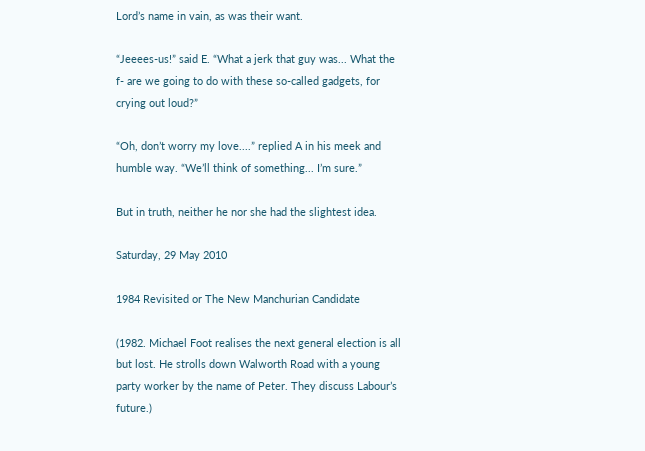Lord’s name in vain, as was their want.

“Jeeees-us!” said E. “What a jerk that guy was... What the f- are we going to do with these so-called gadgets, for crying out loud?”

“Oh, don’t worry my love....” replied A in his meek and humble way. “We’ll think of something... I’m sure.”

But in truth, neither he nor she had the slightest idea.

Saturday, 29 May 2010

1984 Revisited or The New Manchurian Candidate

(1982. Michael Foot realises the next general election is all but lost. He strolls down Walworth Road with a young party worker by the name of Peter. They discuss Labour’s future.)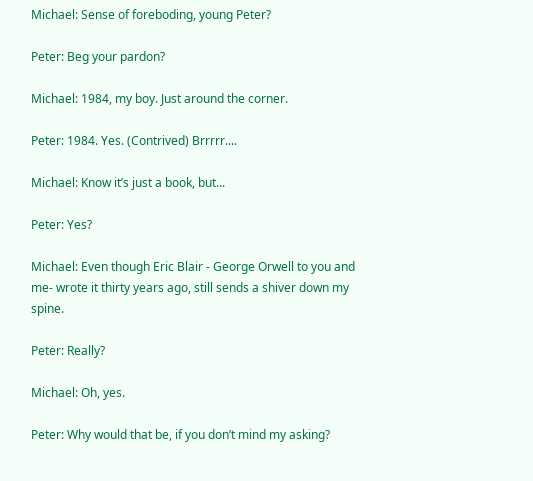Michael: Sense of foreboding, young Peter?

Peter: Beg your pardon?

Michael: 1984, my boy. Just around the corner.

Peter: 1984. Yes. (Contrived) Brrrrr....

Michael: Know it’s just a book, but...

Peter: Yes?

Michael: Even though Eric Blair - George Orwell to you and me- wrote it thirty years ago, still sends a shiver down my spine.

Peter: Really?

Michael: Oh, yes.

Peter: Why would that be, if you don’t mind my asking?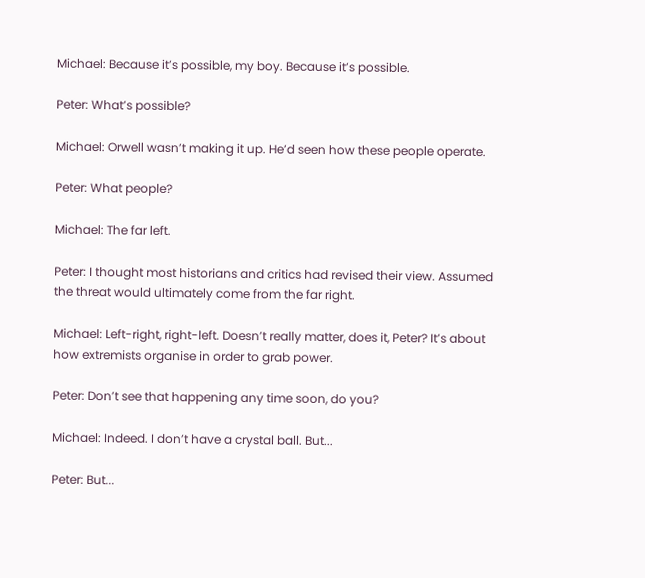Michael: Because it’s possible, my boy. Because it’s possible.

Peter: What’s possible?

Michael: Orwell wasn’t making it up. He’d seen how these people operate.

Peter: What people?

Michael: The far left.

Peter: I thought most historians and critics had revised their view. Assumed the threat would ultimately come from the far right.

Michael: Left-right, right-left. Doesn’t really matter, does it, Peter? It’s about how extremists organise in order to grab power.

Peter: Don’t see that happening any time soon, do you?

Michael: Indeed. I don’t have a crystal ball. But...

Peter: But...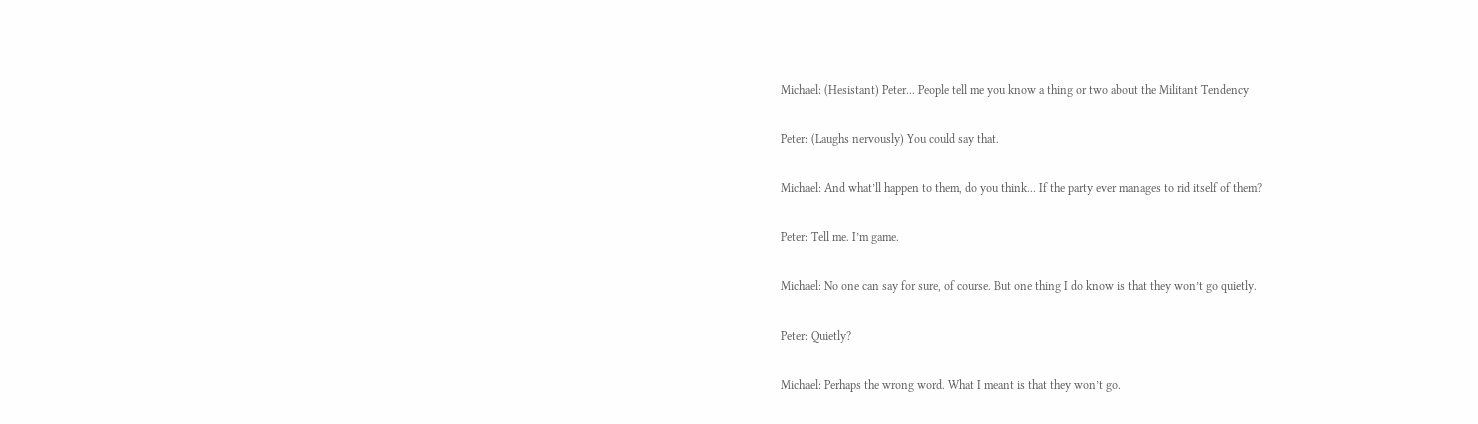Michael: (Hesistant) Peter... People tell me you know a thing or two about the Militant Tendency

Peter: (Laughs nervously) You could say that.

Michael: And what’ll happen to them, do you think... If the party ever manages to rid itself of them?

Peter: Tell me. I’m game.

Michael: No one can say for sure, of course. But one thing I do know is that they won’t go quietly.

Peter: Quietly?

Michael: Perhaps the wrong word. What I meant is that they won’t go.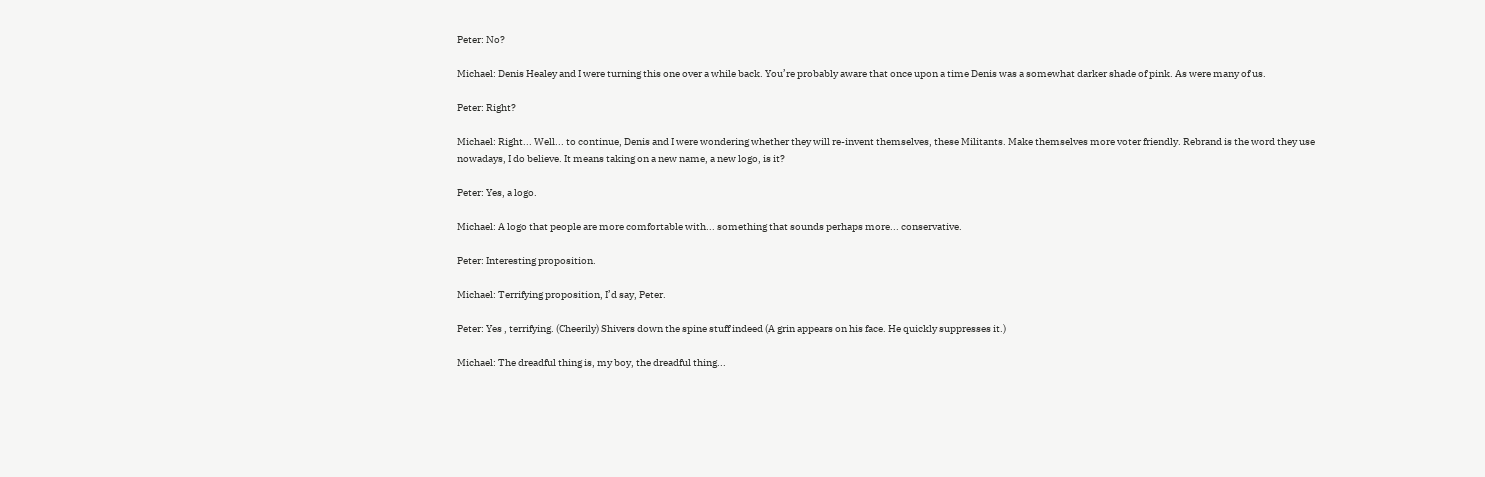Peter: No?

Michael: Denis Healey and I were turning this one over a while back. You’re probably aware that once upon a time Denis was a somewhat darker shade of pink. As were many of us.

Peter: Right?

Michael: Right... Well... to continue, Denis and I were wondering whether they will re-invent themselves, these Militants. Make themselves more voter friendly. Rebrand is the word they use nowadays, I do believe. It means taking on a new name, a new logo, is it?

Peter: Yes, a logo.

Michael: A logo that people are more comfortable with... something that sounds perhaps more... conservative.

Peter: Interesting proposition.

Michael: Terrifying proposition, I’d say, Peter.

Peter: Yes , terrifying. (Cheerily) Shivers down the spine stuff indeed (A grin appears on his face. He quickly suppresses it.)

Michael: The dreadful thing is, my boy, the dreadful thing...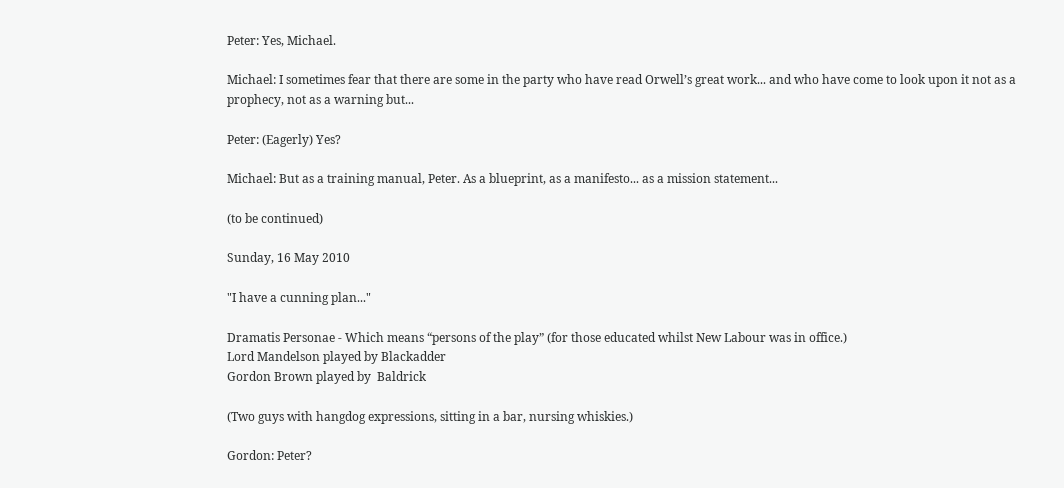Peter: Yes, Michael.

Michael: I sometimes fear that there are some in the party who have read Orwell’s great work... and who have come to look upon it not as a prophecy, not as a warning but...

Peter: (Eagerly) Yes?

Michael: But as a training manual, Peter. As a blueprint, as a manifesto... as a mission statement...

(to be continued)

Sunday, 16 May 2010

"I have a cunning plan..."

Dramatis Personae - Which means “persons of the play” (for those educated whilst New Labour was in office.)
Lord Mandelson played by Blackadder
Gordon Brown played by  Baldrick

(Two guys with hangdog expressions, sitting in a bar, nursing whiskies.)

Gordon: Peter?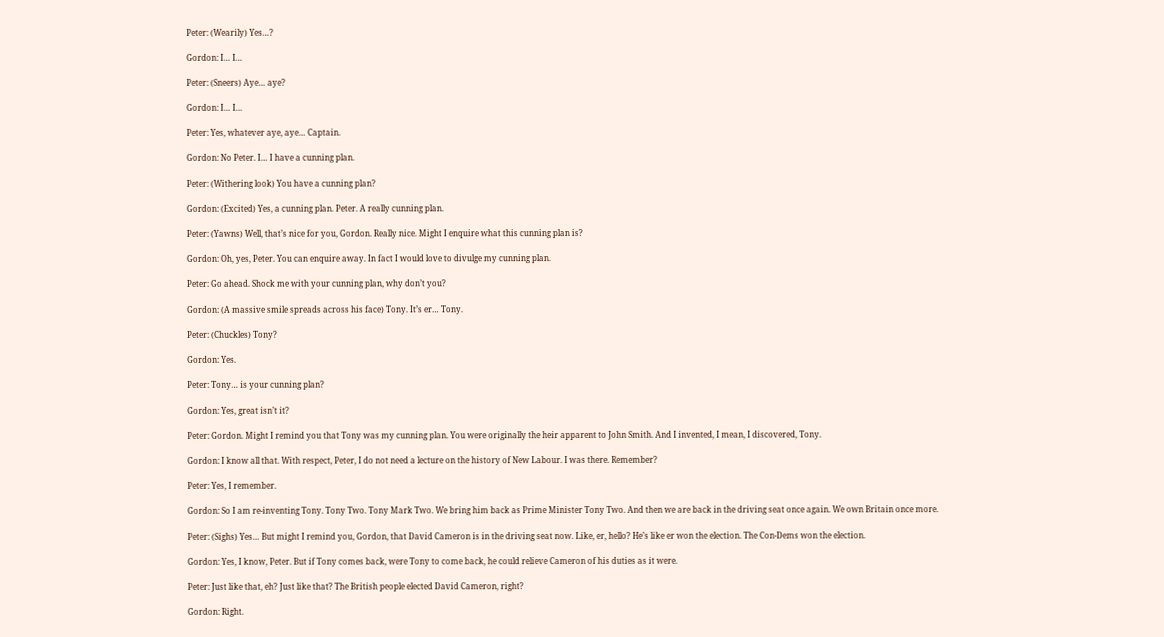Peter: (Wearily) Yes…?

Gordon: I… I…

Peter: (Sneers) Aye… aye?

Gordon: I… I…

Peter: Yes, whatever aye, aye… Captain.

Gordon: No Peter. I… I have a cunning plan.

Peter: (Withering look) You have a cunning plan?

Gordon: (Excited) Yes, a cunning plan. Peter. A really cunning plan.

Peter: (Yawns) Well, that’s nice for you, Gordon. Really nice. Might I enquire what this cunning plan is?

Gordon: Oh, yes, Peter. You can enquire away. In fact I would love to divulge my cunning plan.

Peter: Go ahead. Shock me with your cunning plan, why don’t you?

Gordon: (A massive smile spreads across his face) Tony. It’s er… Tony.

Peter: (Chuckles) Tony?

Gordon: Yes.

Peter: Tony… is your cunning plan?

Gordon: Yes, great isn’t it?

Peter: Gordon. Might I remind you that Tony was my cunning plan. You were originally the heir apparent to John Smith. And I invented, I mean, I discovered, Tony.

Gordon: I know all that. With respect, Peter, I do not need a lecture on the history of New Labour. I was there. Remember?

Peter: Yes, I remember.

Gordon: So I am re-inventing Tony. Tony Two. Tony Mark Two. We bring him back as Prime Minister Tony Two. And then we are back in the driving seat once again. We own Britain once more.

Peter: (Sighs) Yes… But might I remind you, Gordon, that David Cameron is in the driving seat now. Like, er, hello? He’s like er won the election. The Con-Dems won the election.

Gordon: Yes, I know, Peter. But if Tony comes back, were Tony to come back, he could relieve Cameron of his duties as it were.

Peter: Just like that, eh? Just like that? The British people elected David Cameron, right?

Gordon: Right.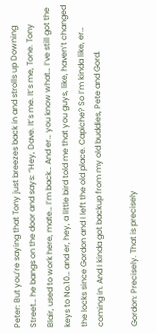Peter: But you’re saying that Tony just breezes back in and strolls up Downing Street… he bangs on the door and says: “Hey, Dave. It’s me. It’s me, Tone. Tony Blair, used to work here, mate… I’m back… And er… you know what… I’ve still got the keys to No.10… and er, hey, a little bird told me that you guys, like, haven’t changed the locks since Gordon and I left the old place. Capiche? So I’m kinda like, er… coming in. And I kinda got backup from my old buddies, Pete and Gord.

Gordon: Precisely. That is precisely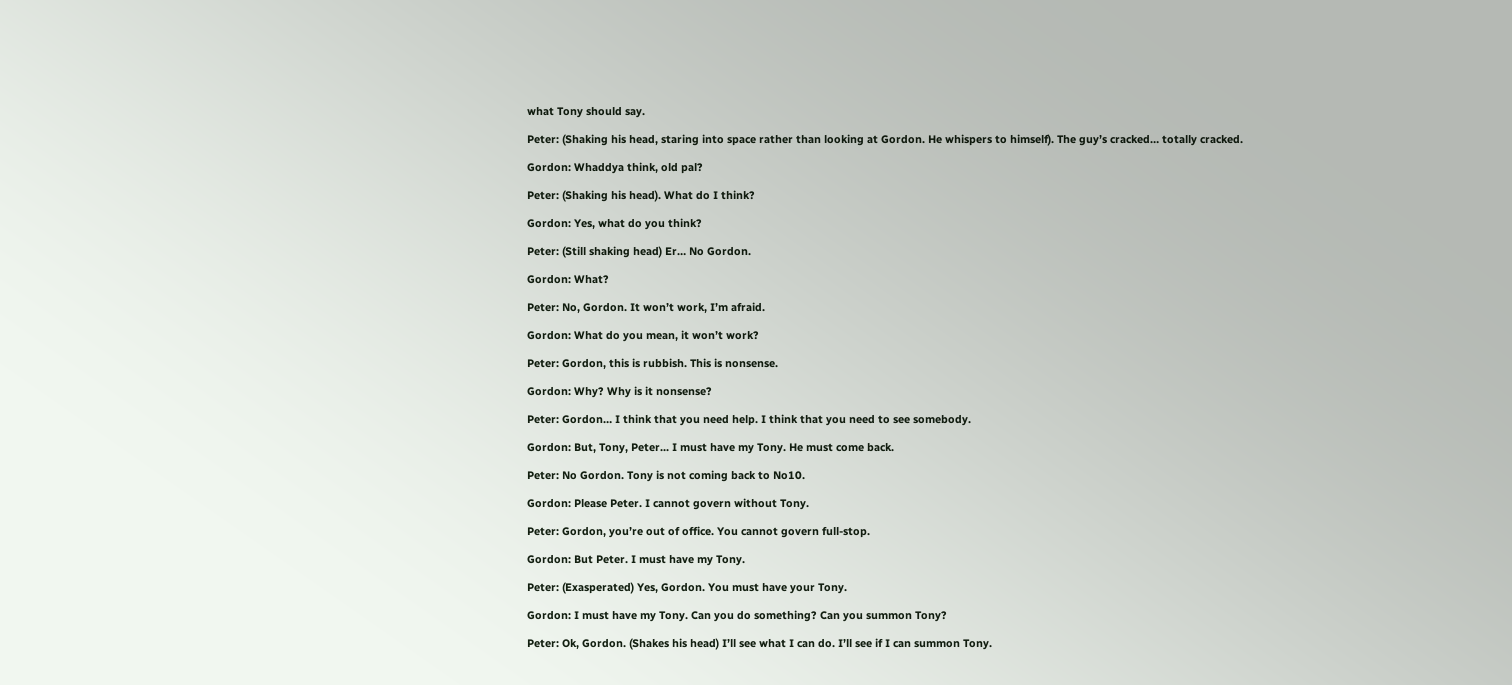what Tony should say.

Peter: (Shaking his head, staring into space rather than looking at Gordon. He whispers to himself). The guy’s cracked… totally cracked.

Gordon: Whaddya think, old pal?

Peter: (Shaking his head). What do I think?

Gordon: Yes, what do you think?

Peter: (Still shaking head) Er… No Gordon.

Gordon: What?

Peter: No, Gordon. It won’t work, I’m afraid.

Gordon: What do you mean, it won’t work?

Peter: Gordon, this is rubbish. This is nonsense.

Gordon: Why? Why is it nonsense?

Peter: Gordon… I think that you need help. I think that you need to see somebody.

Gordon: But, Tony, Peter... I must have my Tony. He must come back.

Peter: No Gordon. Tony is not coming back to No10.

Gordon: Please Peter. I cannot govern without Tony.

Peter: Gordon, you’re out of office. You cannot govern full-stop.

Gordon: But Peter. I must have my Tony.

Peter: (Exasperated) Yes, Gordon. You must have your Tony.

Gordon: I must have my Tony. Can you do something? Can you summon Tony?

Peter: Ok, Gordon. (Shakes his head) I’ll see what I can do. I’ll see if I can summon Tony.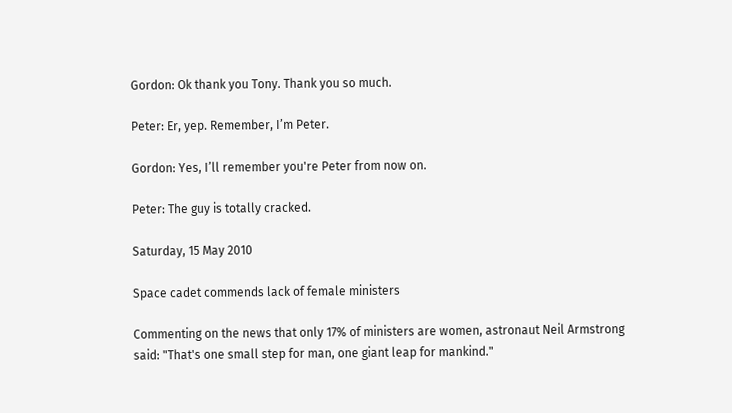Gordon: Ok thank you Tony. Thank you so much.

Peter: Er, yep. Remember, I’m Peter.

Gordon: Yes, I’ll remember you're Peter from now on.

Peter: The guy is totally cracked.

Saturday, 15 May 2010

Space cadet commends lack of female ministers

Commenting on the news that only 17% of ministers are women, astronaut Neil Armstrong said: "That's one small step for man, one giant leap for mankind."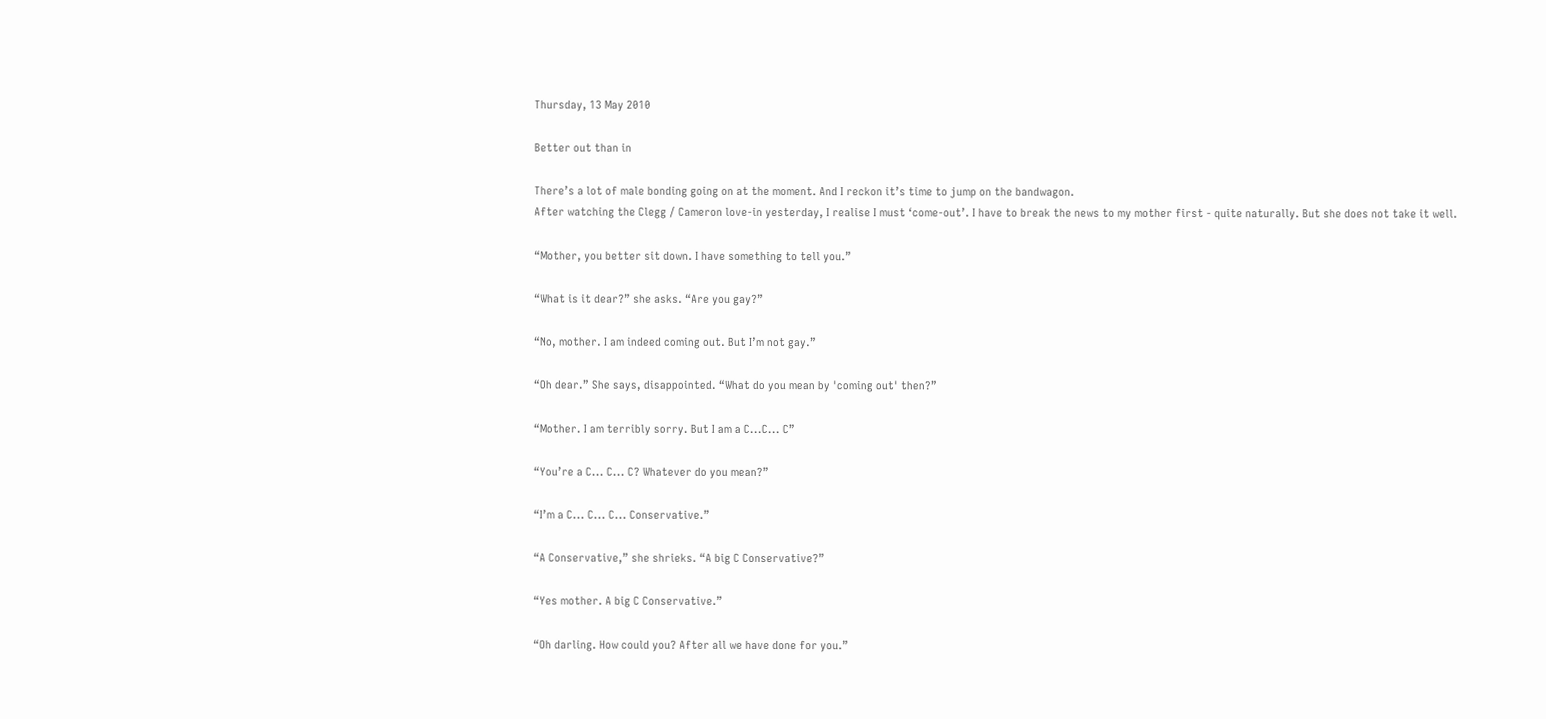Thursday, 13 May 2010

Better out than in

There’s a lot of male bonding going on at the moment. And I reckon it’s time to jump on the bandwagon.
After watching the Clegg / Cameron love-in yesterday, I realise I must ‘come-out’. I have to break the news to my mother first - quite naturally. But she does not take it well.

“Mother, you better sit down. I have something to tell you.”

“What is it dear?” she asks. “Are you gay?”

“No, mother. I am indeed coming out. But I’m not gay.”

“Oh dear.” She says, disappointed. “What do you mean by 'coming out' then?”

“Mother. I am terribly sorry. But I am a C...C... C”

“You’re a C... C... C? Whatever do you mean?”

“I’m a C... C... C... Conservative.”

“A Conservative,” she shrieks. “A big C Conservative?”

“Yes mother. A big C Conservative.”

“Oh darling. How could you? After all we have done for you.”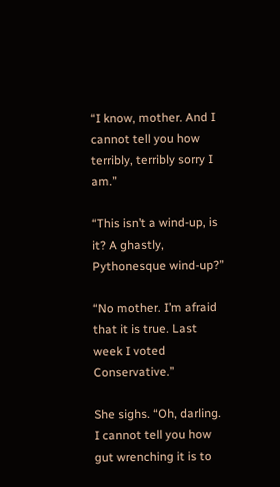“I know, mother. And I cannot tell you how terribly, terribly sorry I am.”

“This isn’t a wind-up, is it? A ghastly, Pythonesque wind-up?”

“No mother. I’m afraid that it is true. Last week I voted Conservative.”

She sighs. “Oh, darling. I cannot tell you how gut wrenching it is to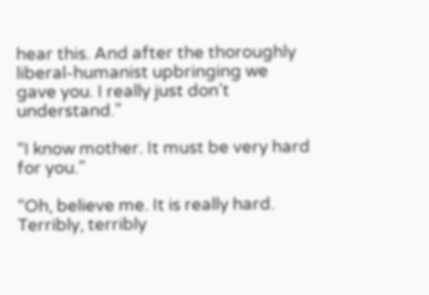hear this. And after the thoroughly liberal-humanist upbringing we gave you. I really just don’t understand.”

“I know mother. It must be very hard for you.”

“Oh, believe me. It is really hard. Terribly, terribly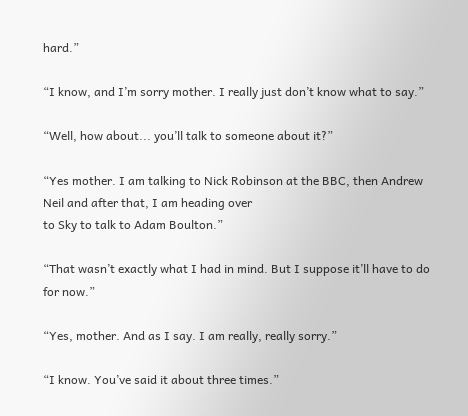hard.”

“I know, and I’m sorry mother. I really just don’t know what to say.”

“Well, how about... you’ll talk to someone about it?”

“Yes mother. I am talking to Nick Robinson at the BBC, then Andrew Neil and after that, I am heading over
to Sky to talk to Adam Boulton.”

“That wasn’t exactly what I had in mind. But I suppose it’ll have to do for now.”

“Yes, mother. And as I say. I am really, really sorry.”

“I know. You’ve said it about three times.”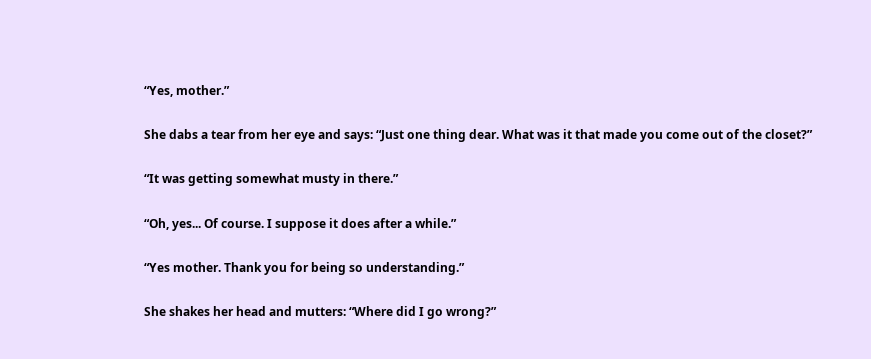“Yes, mother.”

She dabs a tear from her eye and says: “Just one thing dear. What was it that made you come out of the closet?”

“It was getting somewhat musty in there.”

“Oh, yes... Of course. I suppose it does after a while.”

“Yes mother. Thank you for being so understanding.”

She shakes her head and mutters: “Where did I go wrong?”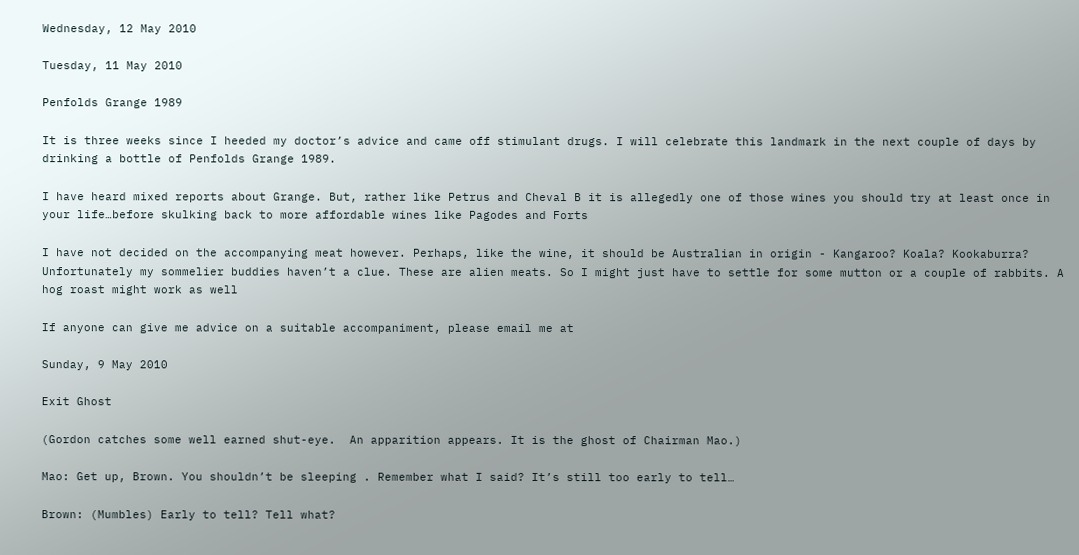Wednesday, 12 May 2010

Tuesday, 11 May 2010

Penfolds Grange 1989

It is three weeks since I heeded my doctor’s advice and came off stimulant drugs. I will celebrate this landmark in the next couple of days by drinking a bottle of Penfolds Grange 1989.

I have heard mixed reports about Grange. But, rather like Petrus and Cheval B it is allegedly one of those wines you should try at least once in your life…before skulking back to more affordable wines like Pagodes and Forts

I have not decided on the accompanying meat however. Perhaps, like the wine, it should be Australian in origin - Kangaroo? Koala? Kookaburra? Unfortunately my sommelier buddies haven’t a clue. These are alien meats. So I might just have to settle for some mutton or a couple of rabbits. A hog roast might work as well

If anyone can give me advice on a suitable accompaniment, please email me at

Sunday, 9 May 2010

Exit Ghost

(Gordon catches some well earned shut-eye.  An apparition appears. It is the ghost of Chairman Mao.)

Mao: Get up, Brown. You shouldn’t be sleeping . Remember what I said? It’s still too early to tell…

Brown: (Mumbles) Early to tell? Tell what?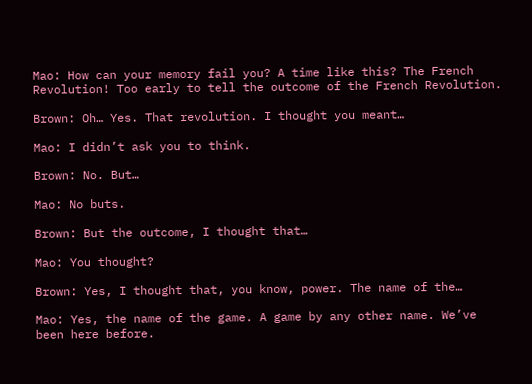Mao: How can your memory fail you? A time like this? The French Revolution! Too early to tell the outcome of the French Revolution.

Brown: Oh… Yes. That revolution. I thought you meant…

Mao: I didn’t ask you to think.

Brown: No. But…

Mao: No buts.

Brown: But the outcome, I thought that…

Mao: You thought?

Brown: Yes, I thought that, you know, power. The name of the…

Mao: Yes, the name of the game. A game by any other name. We’ve been here before.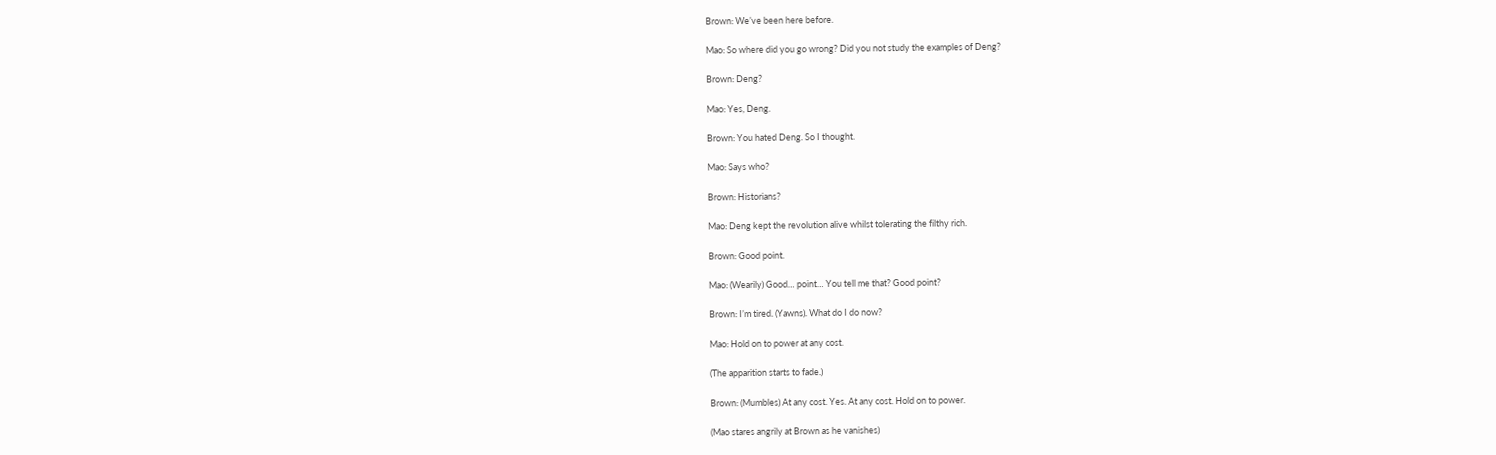Brown: We’ve been here before.

Mao: So where did you go wrong? Did you not study the examples of Deng?

Brown: Deng?

Mao: Yes, Deng.

Brown: You hated Deng. So I thought.

Mao: Says who?

Brown: Historians?

Mao: Deng kept the revolution alive whilst tolerating the filthy rich.

Brown: Good point.

Mao: (Wearily) Good… point… You tell me that? Good point?

Brown: I’m tired. (Yawns). What do I do now?

Mao: Hold on to power at any cost.

(The apparition starts to fade.)

Brown: (Mumbles) At any cost. Yes. At any cost. Hold on to power.

(Mao stares angrily at Brown as he vanishes)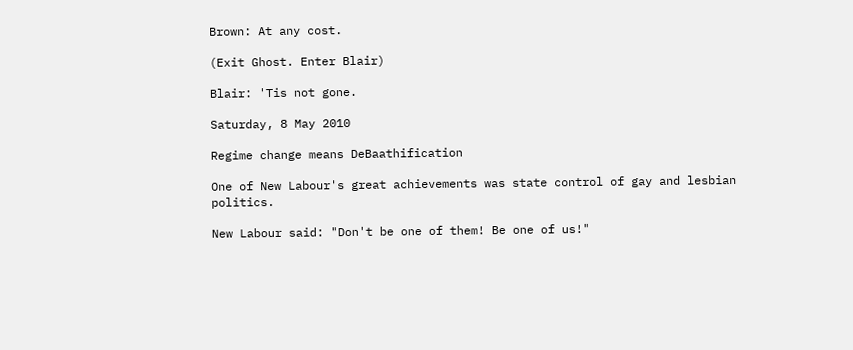Brown: At any cost.

(Exit Ghost. Enter Blair)

Blair: 'Tis not gone.

Saturday, 8 May 2010

Regime change means DeBaathification

One of New Labour's great achievements was state control of gay and lesbian politics.

New Labour said: "Don't be one of them! Be one of us!"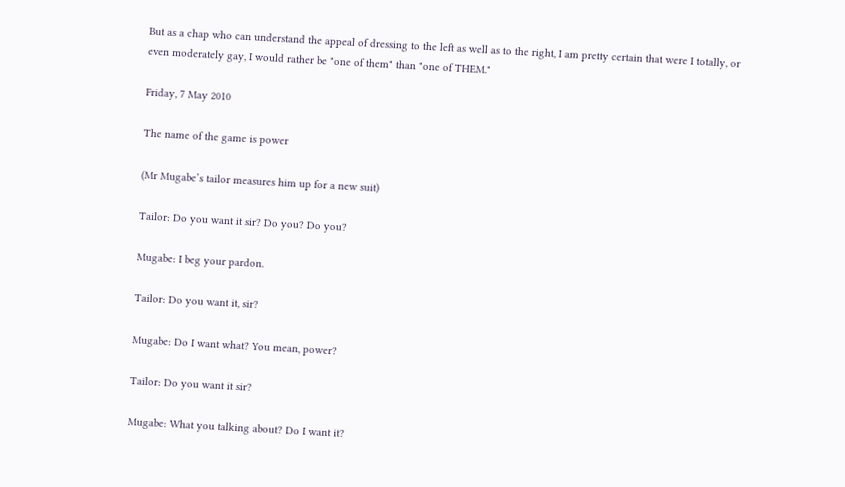But as a chap who can understand the appeal of dressing to the left as well as to the right, I am pretty certain that were I totally, or even moderately gay, I would rather be "one of them" than "one of THEM."

Friday, 7 May 2010

The name of the game is power

(Mr Mugabe’s tailor measures him up for a new suit)

Tailor: Do you want it sir? Do you? Do you?

Mugabe: I beg your pardon.

Tailor: Do you want it, sir?

Mugabe: Do I want what? You mean, power?

Tailor: Do you want it sir?

Mugabe: What you talking about? Do I want it?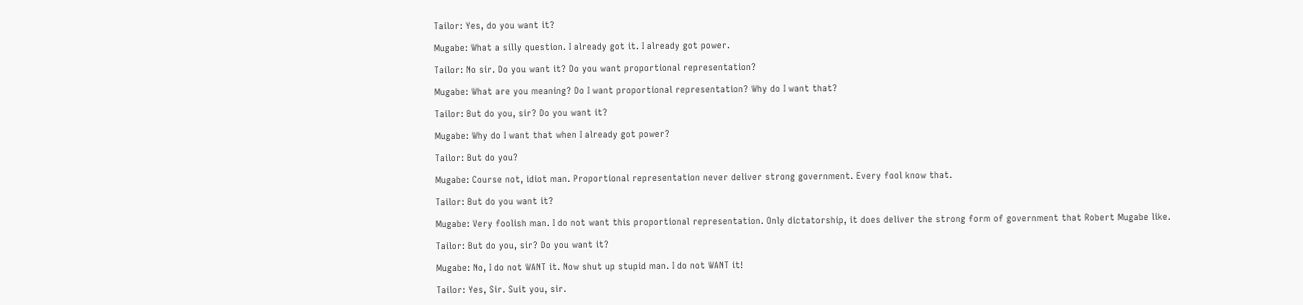Tailor: Yes, do you want it?

Mugabe: What a silly question. I already got it. I already got power.

Tailor: No sir. Do you want it? Do you want proportional representation?

Mugabe: What are you meaning? Do I want proportional representation? Why do I want that?

Tailor: But do you, sir? Do you want it?

Mugabe: Why do I want that when I already got power?

Tailor: But do you?

Mugabe: Course not, idiot man. Proportional representation never deliver strong government. Every fool know that.

Tailor: But do you want it?

Mugabe: Very foolish man. I do not want this proportional representation. Only dictatorship, it does deliver the strong form of government that Robert Mugabe like.

Tailor: But do you, sir? Do you want it?

Mugabe: No, I do not WANT it. Now shut up stupid man. I do not WANT it!

Tailor: Yes, Sir. Suit you, sir.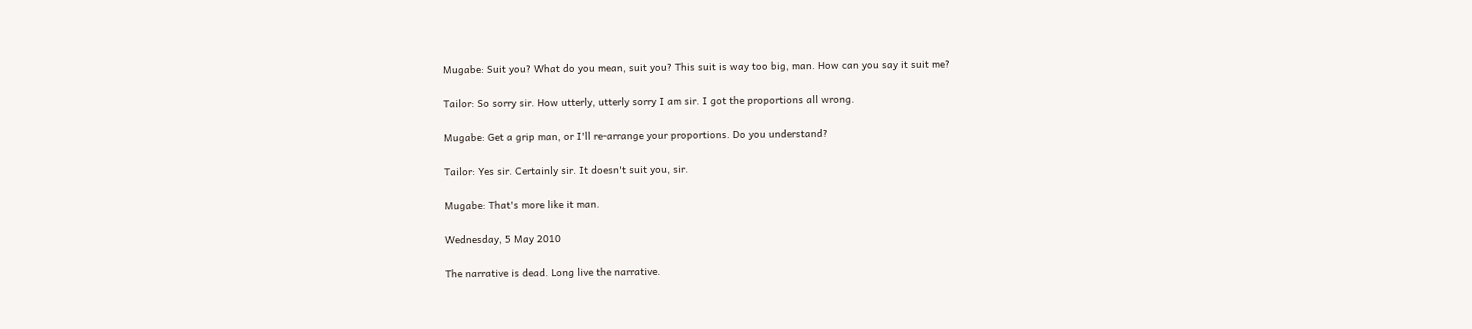Mugabe: Suit you? What do you mean, suit you? This suit is way too big, man. How can you say it suit me?

Tailor: So sorry sir. How utterly, utterly sorry I am sir. I got the proportions all wrong.

Mugabe: Get a grip man, or I'll re-arrange your proportions. Do you understand?

Tailor: Yes sir. Certainly sir. It doesn't suit you, sir.

Mugabe: That's more like it man.

Wednesday, 5 May 2010

The narrative is dead. Long live the narrative.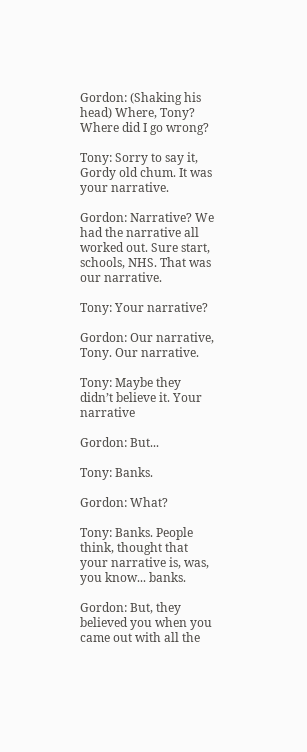Gordon: (Shaking his head) Where, Tony? Where did I go wrong?

Tony: Sorry to say it, Gordy old chum. It was your narrative.

Gordon: Narrative? We had the narrative all worked out. Sure start, schools, NHS. That was our narrative.

Tony: Your narrative?

Gordon: Our narrative, Tony. Our narrative.

Tony: Maybe they didn’t believe it. Your narrative

Gordon: But...

Tony: Banks.

Gordon: What?

Tony: Banks. People think, thought that your narrative is, was, you know... banks.

Gordon: But, they believed you when you came out with all the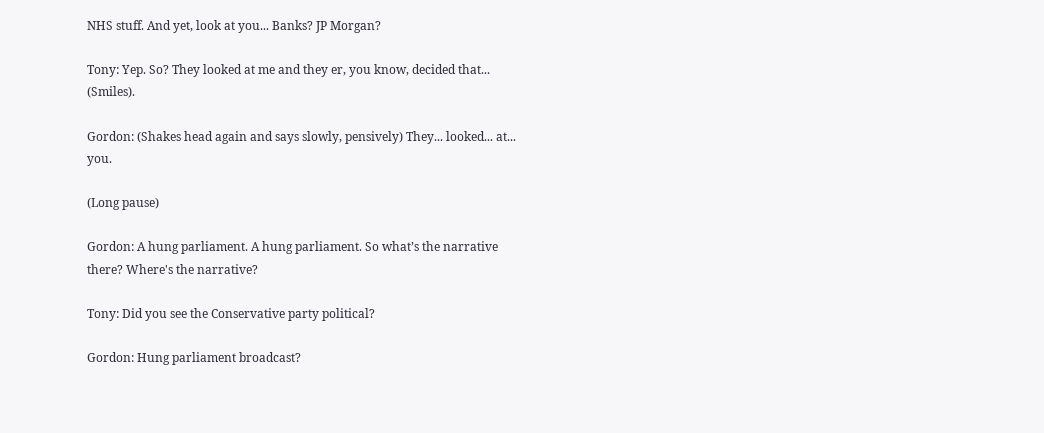NHS stuff. And yet, look at you... Banks? JP Morgan?

Tony: Yep. So? They looked at me and they er, you know, decided that... (Smiles).

Gordon: (Shakes head again and says slowly, pensively) They... looked... at... you.

(Long pause)

Gordon: A hung parliament. A hung parliament. So what’s the narrative there? Where's the narrative?

Tony: Did you see the Conservative party political?

Gordon: Hung parliament broadcast?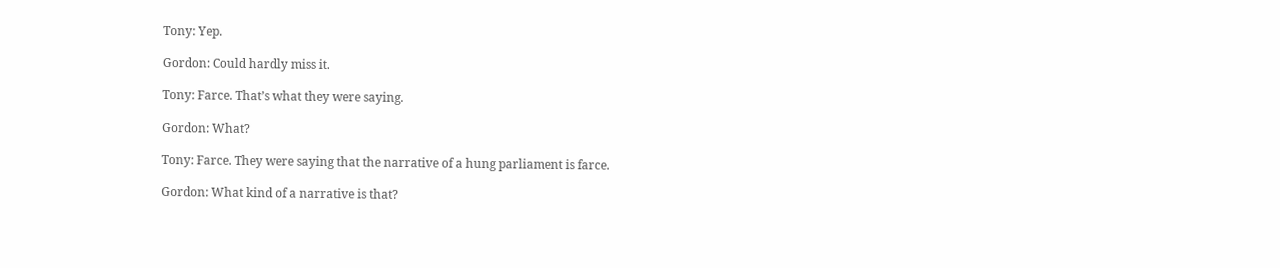Tony: Yep.

Gordon: Could hardly miss it.

Tony: Farce. That’s what they were saying.

Gordon: What?

Tony: Farce. They were saying that the narrative of a hung parliament is farce.

Gordon: What kind of a narrative is that?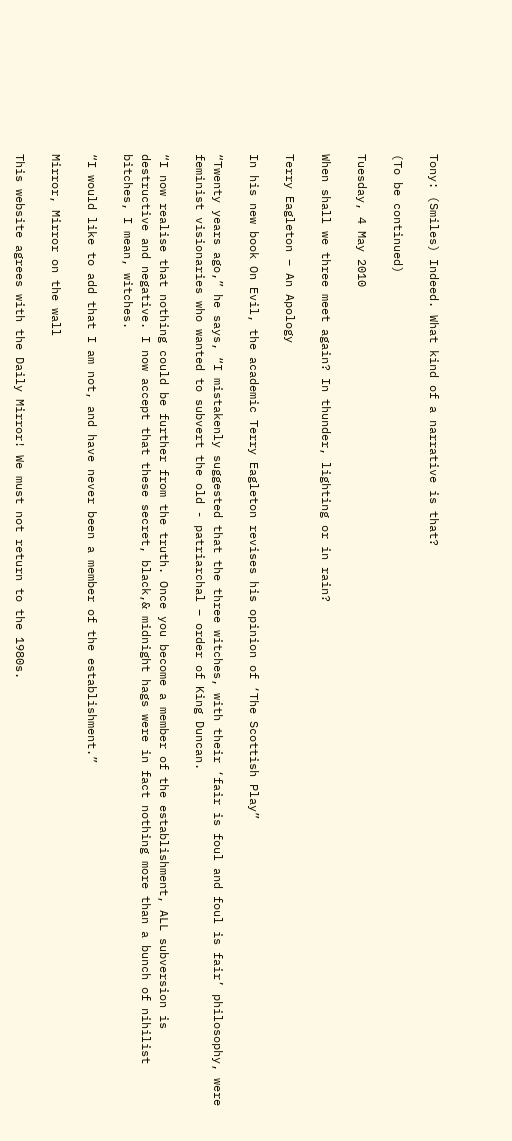Tony: (Smiles) Indeed. What kind of a narrative is that?

(To be continued)

Tuesday, 4 May 2010

When shall we three meet again? In thunder, lighting or in rain?

Terry Eagleton – An Apology

In his new book On Evil, the academic Terry Eagleton revises his opinion of ‘The Scottish Play”

“Twenty years ago,” he says, “I mistakenly suggested that the three witches, with their ‘fair is foul and foul is fair’ philosophy, were feminist visionaries who wanted to subvert the old - patriarchal – order of King Duncan.

“I now realise that nothing could be further from the truth. Once you become a member of the establishment, ALL subversion is destructive and negative. I now accept that these secret, black,& midnight hags were in fact nothing more than a bunch of nihilist bitches, I mean, witches.

“I would like to add that I am not, and have never been a member of the establishment.”

Mirror, Mirror on the wall

This website agrees with the Daily Mirror! We must not return to the 1980s.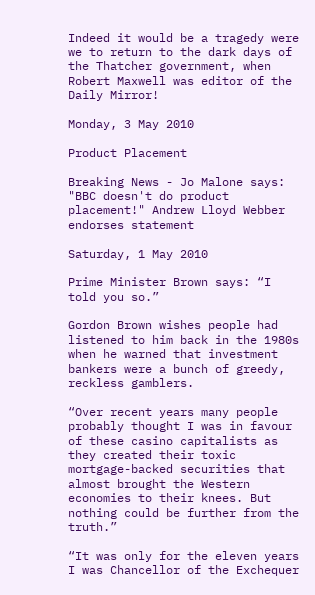Indeed it would be a tragedy were we to return to the dark days of the Thatcher government, when Robert Maxwell was editor of the Daily Mirror!

Monday, 3 May 2010

Product Placement

Breaking News - Jo Malone says: "BBC doesn't do product placement!" Andrew Lloyd Webber endorses statement

Saturday, 1 May 2010

Prime Minister Brown says: “I told you so.”

Gordon Brown wishes people had listened to him back in the 1980s when he warned that investment bankers were a bunch of greedy, reckless gamblers.

“Over recent years many people probably thought I was in favour of these casino capitalists as they created their toxic mortgage-backed securities that almost brought the Western economies to their knees. But nothing could be further from the truth.”

“It was only for the eleven years I was Chancellor of the Exchequer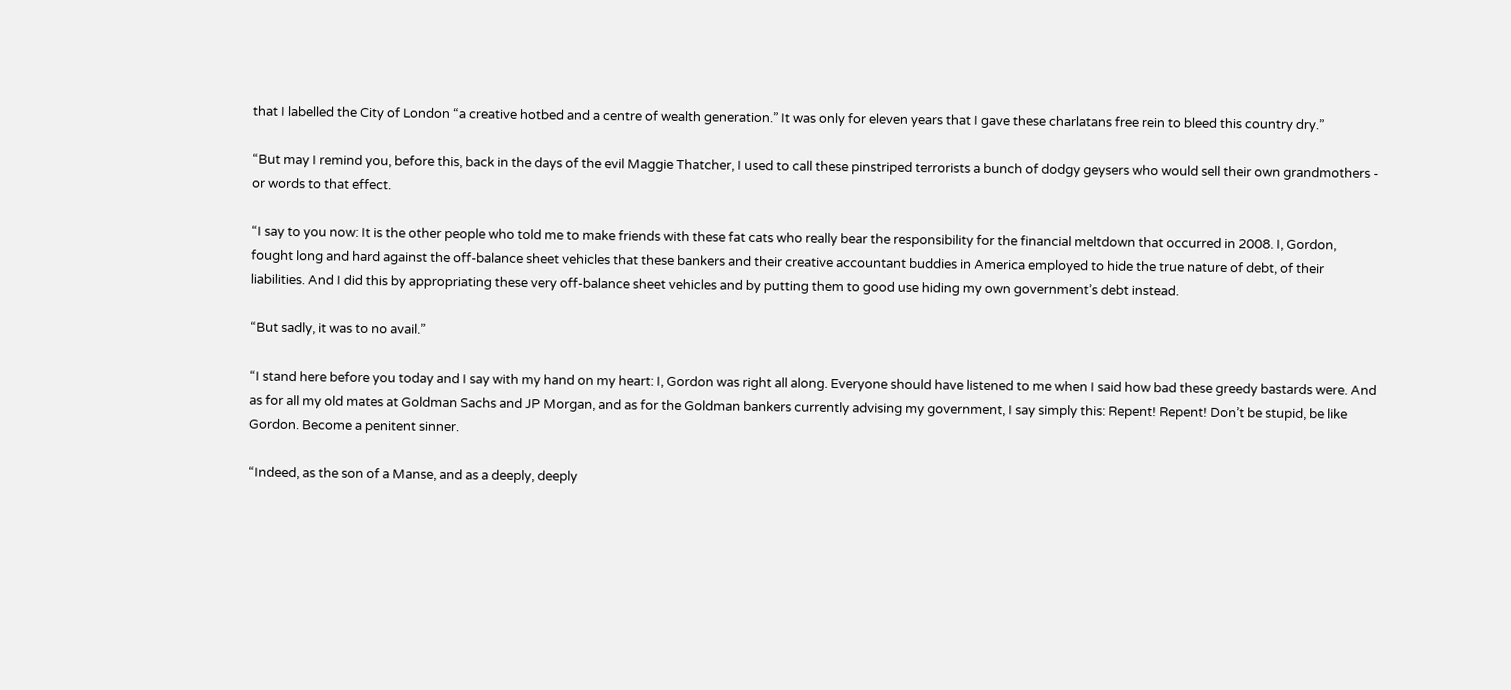that I labelled the City of London “a creative hotbed and a centre of wealth generation.” It was only for eleven years that I gave these charlatans free rein to bleed this country dry.”

“But may I remind you, before this, back in the days of the evil Maggie Thatcher, I used to call these pinstriped terrorists a bunch of dodgy geysers who would sell their own grandmothers - or words to that effect.

“I say to you now: It is the other people who told me to make friends with these fat cats who really bear the responsibility for the financial meltdown that occurred in 2008. I, Gordon, fought long and hard against the off-balance sheet vehicles that these bankers and their creative accountant buddies in America employed to hide the true nature of debt, of their liabilities. And I did this by appropriating these very off-balance sheet vehicles and by putting them to good use hiding my own government’s debt instead.

“But sadly, it was to no avail.”

“I stand here before you today and I say with my hand on my heart: I, Gordon was right all along. Everyone should have listened to me when I said how bad these greedy bastards were. And as for all my old mates at Goldman Sachs and JP Morgan, and as for the Goldman bankers currently advising my government, I say simply this: Repent! Repent! Don’t be stupid, be like Gordon. Become a penitent sinner.

“Indeed, as the son of a Manse, and as a deeply, deeply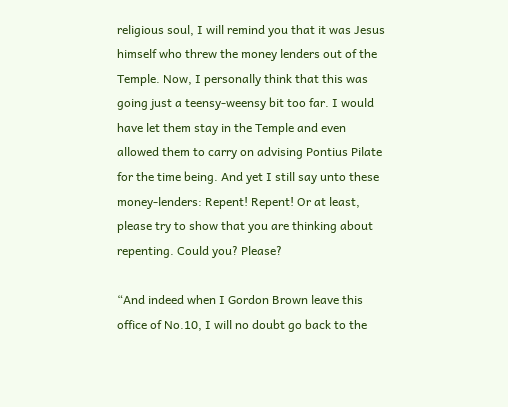religious soul, I will remind you that it was Jesus himself who threw the money lenders out of the Temple. Now, I personally think that this was going just a teensy-weensy bit too far. I would have let them stay in the Temple and even allowed them to carry on advising Pontius Pilate for the time being. And yet I still say unto these money-lenders: Repent! Repent! Or at least, please try to show that you are thinking about repenting. Could you? Please?

“And indeed when I Gordon Brown leave this office of No.10, I will no doubt go back to the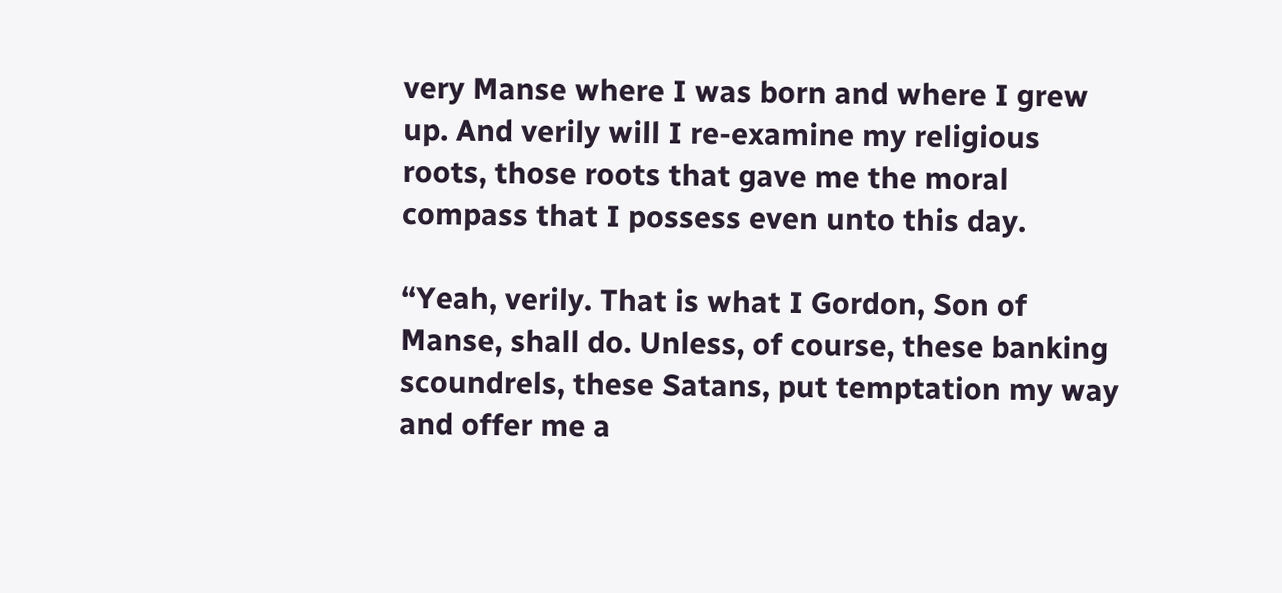very Manse where I was born and where I grew up. And verily will I re-examine my religious roots, those roots that gave me the moral compass that I possess even unto this day.

“Yeah, verily. That is what I Gordon, Son of Manse, shall do. Unless, of course, these banking scoundrels, these Satans, put temptation my way and offer me a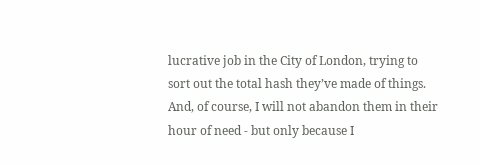lucrative job in the City of London, trying to sort out the total hash they’ve made of things. And, of course, I will not abandon them in their hour of need - but only because I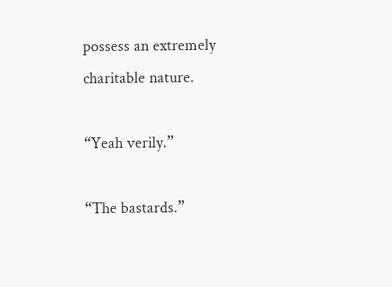possess an extremely charitable nature.

“Yeah verily.”

“The bastards.”